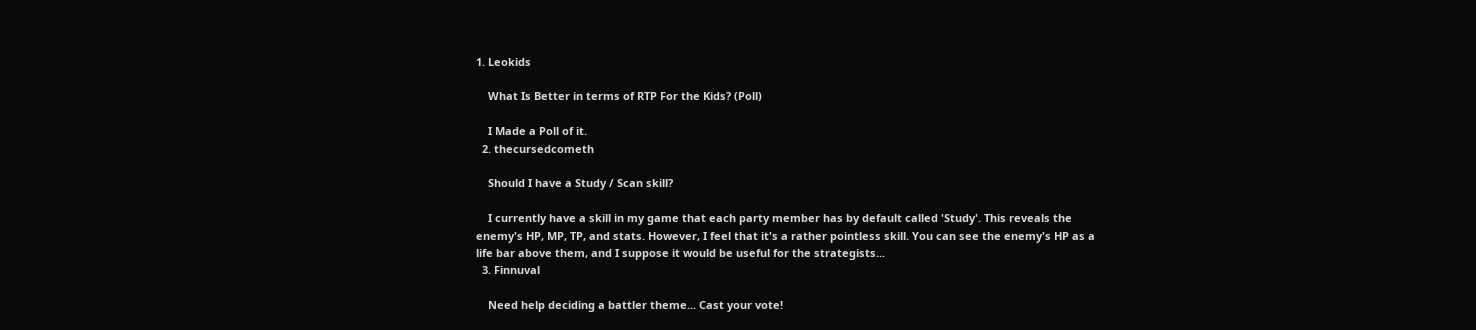1. Leokids

    What Is Better in terms of RTP For the Kids? (Poll)

    I Made a Poll of it.
  2. thecursedcometh

    Should I have a Study / Scan skill?

    I currently have a skill in my game that each party member has by default called 'Study'. This reveals the enemy's HP, MP, TP, and stats. However, I feel that it's a rather pointless skill. You can see the enemy's HP as a life bar above them, and I suppose it would be useful for the strategists...
  3. Finnuval

    Need help deciding a battler theme... Cast your vote!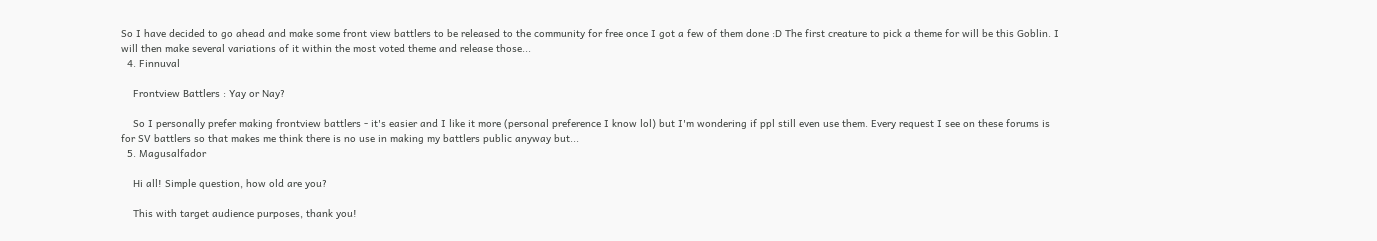So I have decided to go ahead and make some front view battlers to be released to the community for free once I got a few of them done :D The first creature to pick a theme for will be this Goblin. I will then make several variations of it within the most voted theme and release those...
  4. Finnuval

    Frontview Battlers : Yay or Nay?

    So I personally prefer making frontview battlers - it's easier and I like it more (personal preference I know lol) but I'm wondering if ppl still even use them. Every request I see on these forums is for SV battlers so that makes me think there is no use in making my battlers public anyway but...
  5. Magusalfador

    Hi all! Simple question, how old are you?

    This with target audience purposes, thank you!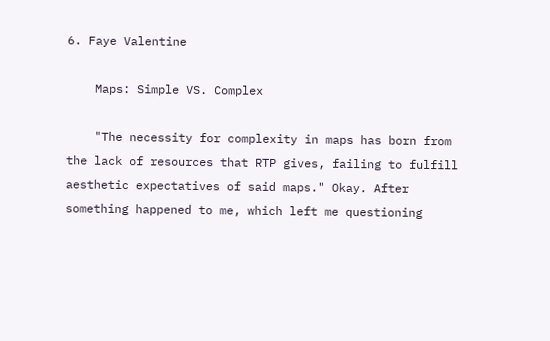6. Faye Valentine

    Maps: Simple VS. Complex

    "The necessity for complexity in maps has born from the lack of resources that RTP gives, failing to fulfill aesthetic expectatives of said maps." Okay. After something happened to me, which left me questioning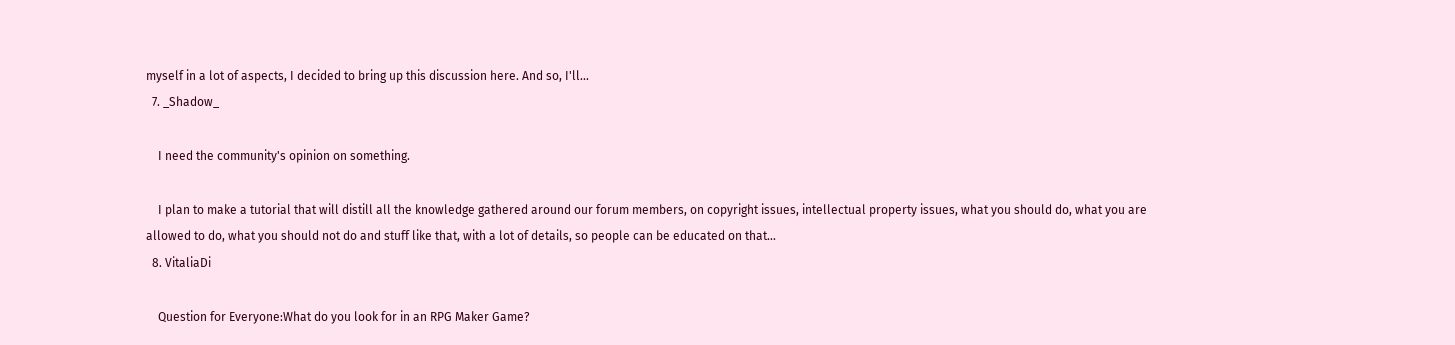myself in a lot of aspects, I decided to bring up this discussion here. And so, I'll...
  7. _Shadow_

    I need the community's opinion on something.

    I plan to make a tutorial that will distill all the knowledge gathered around our forum members, on copyright issues, intellectual property issues, what you should do, what you are allowed to do, what you should not do and stuff like that, with a lot of details, so people can be educated on that...
  8. VitaliaDi

    Question for Everyone:What do you look for in an RPG Maker Game?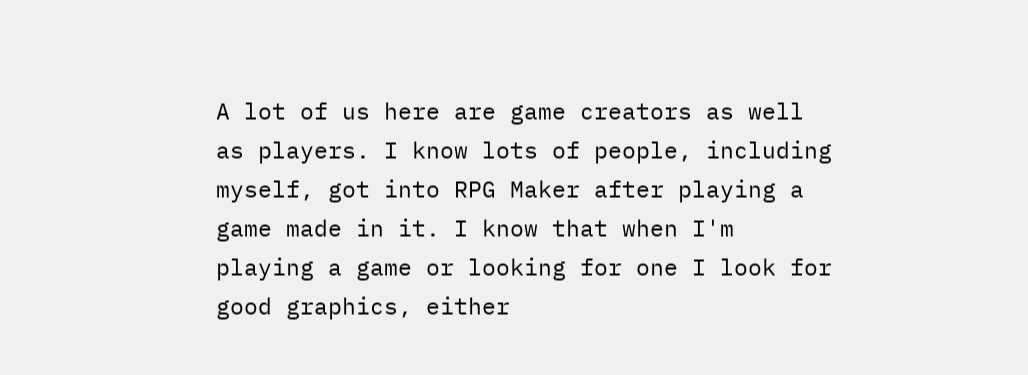A lot of us here are game creators as well as players. I know lots of people, including myself, got into RPG Maker after playing a game made in it. I know that when I'm playing a game or looking for one I look for good graphics, either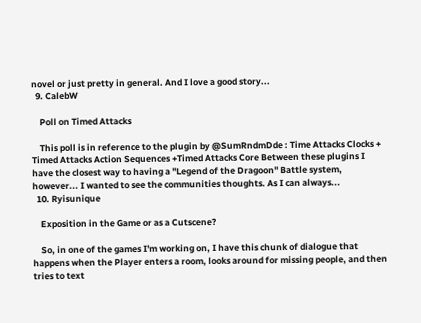novel or just pretty in general. And I love a good story...
  9. CalebW

    Poll on Timed Attacks

    This poll is in reference to the plugin by @SumRndmDde : Time Attacks Clocks + Timed Attacks Action Sequences +Timed Attacks Core Between these plugins I have the closest way to having a "Legend of the Dragoon" Battle system, however... I wanted to see the communities thoughts. As I can always...
  10. Ryisunique

    Exposition in the Game or as a Cutscene?

    So, in one of the games I'm working on, I have this chunk of dialogue that happens when the Player enters a room, looks around for missing people, and then tries to text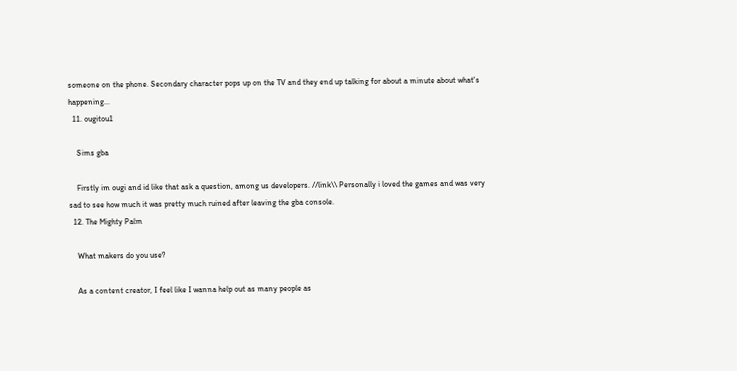someone on the phone. Secondary character pops up on the TV and they end up talking for about a minute about what's happening...
  11. ougitou1

    Sims gba

    Firstly im ougi and id like that ask a question, among us developers. //link\\ Personally i loved the games and was very sad to see how much it was pretty much ruined after leaving the gba console.
  12. The Mighty Palm

    What makers do you use?

    As a content creator, I feel like I wanna help out as many people as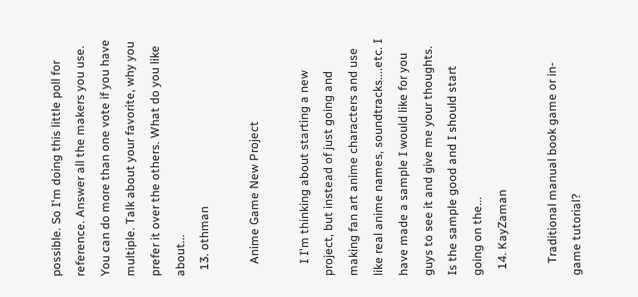possible. So I'm doing this little poll for reference. Answer all the makers you use. You can do more than one vote if you have multiple. Talk about your favorite, why you prefer it over the others. What do you like about...
  13. othman

    Anime Game New Project

    I I'm thinking about starting a new project, but instead of just going and making fan art anime characters and use like real anime names, soundtracks....etc. I have made a sample I would like for you guys to see it and give me your thoughts. Is the sample good and I should start going on the...
  14. KayZaman

    Traditional manual book game or in-game tutorial?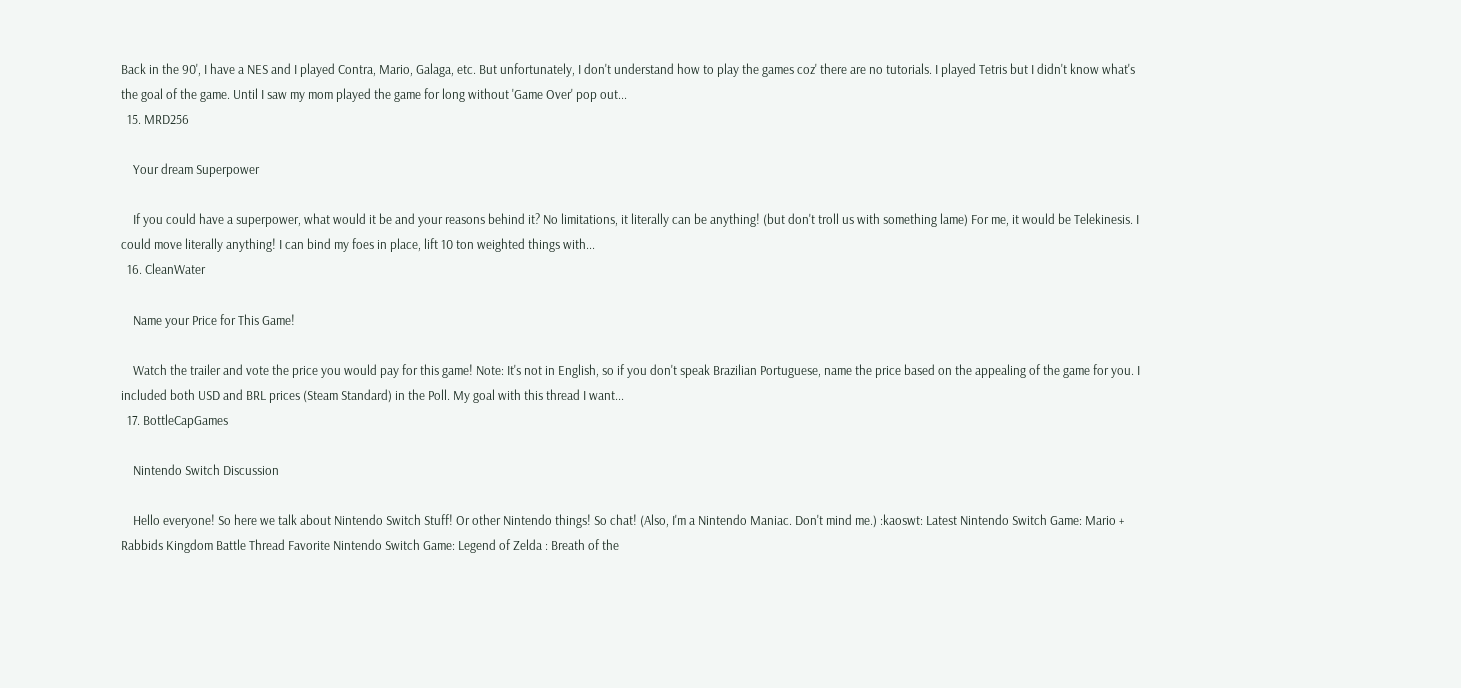Back in the 90', I have a NES and I played Contra, Mario, Galaga, etc. But unfortunately, I don't understand how to play the games coz' there are no tutorials. I played Tetris but I didn't know what's the goal of the game. Until I saw my mom played the game for long without 'Game Over' pop out...
  15. MRD256

    Your dream Superpower

    If you could have a superpower, what would it be and your reasons behind it? No limitations, it literally can be anything! (but don't troll us with something lame) For me, it would be Telekinesis. I could move literally anything! I can bind my foes in place, lift 10 ton weighted things with...
  16. CleanWater

    Name your Price for This Game!

    Watch the trailer and vote the price you would pay for this game! Note: It's not in English, so if you don't speak Brazilian Portuguese, name the price based on the appealing of the game for you. I included both USD and BRL prices (Steam Standard) in the Poll. My goal with this thread I want...
  17. BottleCapGames

    Nintendo Switch Discussion

    Hello everyone! So here we talk about Nintendo Switch Stuff! Or other Nintendo things! So chat! (Also, I'm a Nintendo Maniac. Don't mind me.) :kaoswt: Latest Nintendo Switch Game: Mario + Rabbids Kingdom Battle Thread Favorite Nintendo Switch Game: Legend of Zelda : Breath of the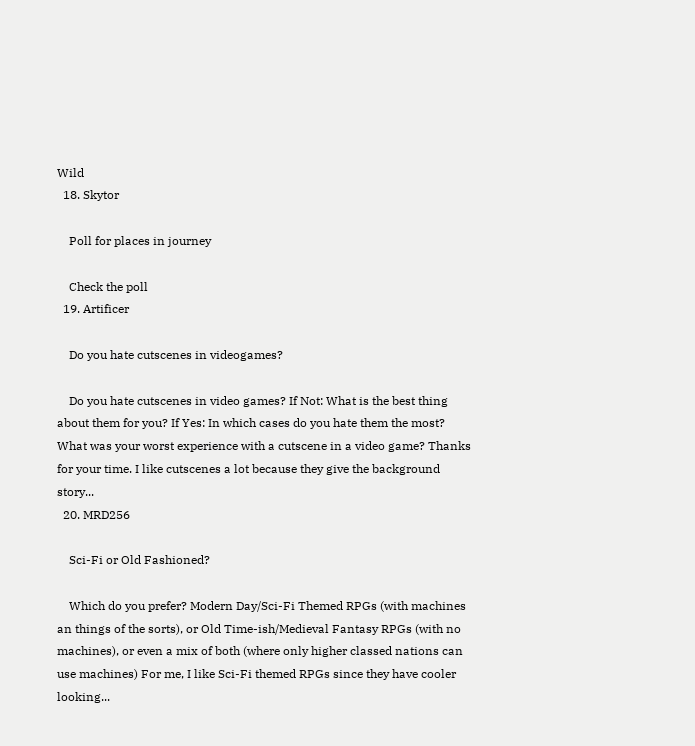Wild
  18. Skytor

    Poll for places in journey

    Check the poll
  19. Artificer

    Do you hate cutscenes in videogames?

    Do you hate cutscenes in video games? If Not: What is the best thing about them for you? If Yes: In which cases do you hate them the most? What was your worst experience with a cutscene in a video game? Thanks for your time. I like cutscenes a lot because they give the background story...
  20. MRD256

    Sci-Fi or Old Fashioned?

    Which do you prefer? Modern Day/Sci-Fi Themed RPGs (with machines an things of the sorts), or Old Time-ish/Medieval Fantasy RPGs (with no machines), or even a mix of both (where only higher classed nations can use machines) For me, I like Sci-Fi themed RPGs since they have cooler looking...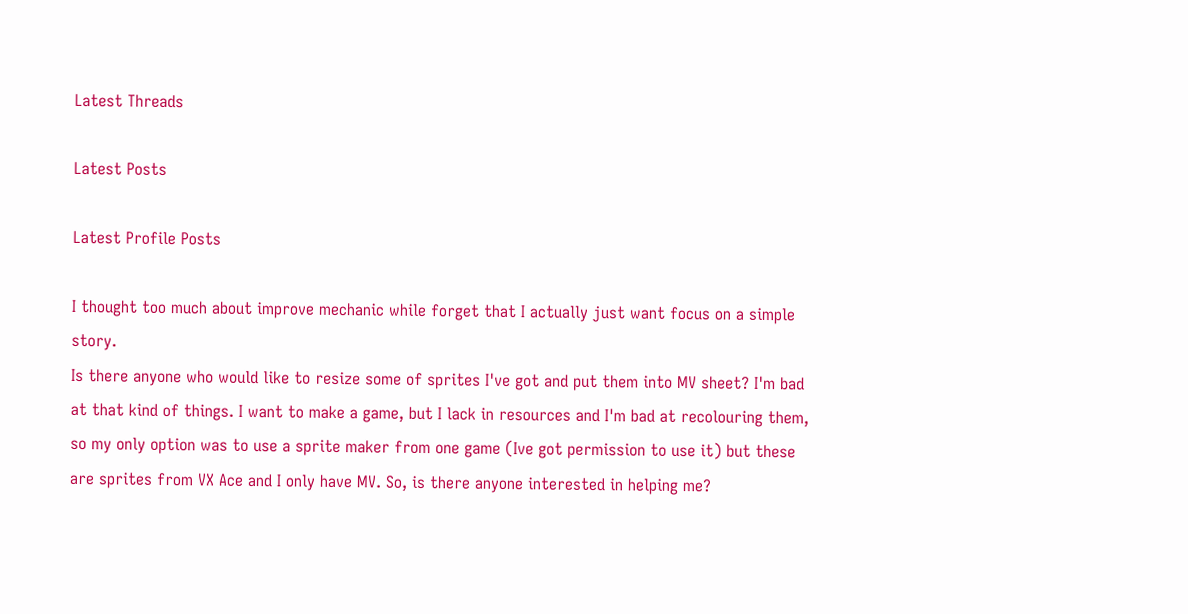Latest Threads

Latest Posts

Latest Profile Posts

I thought too much about improve mechanic while forget that I actually just want focus on a simple story.
Is there anyone who would like to resize some of sprites I've got and put them into MV sheet? I'm bad at that kind of things. I want to make a game, but I lack in resources and I'm bad at recolouring them, so my only option was to use a sprite maker from one game (Ive got permission to use it) but these are sprites from VX Ace and I only have MV. So, is there anyone interested in helping me?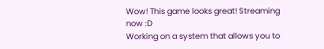Wow! This game looks great! Streaming now :D
Working on a system that allows you to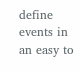define events in an easy to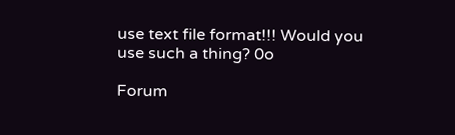use text file format!!! Would you use such a thing? 0o

Forum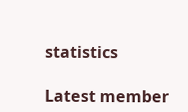statistics

Latest member